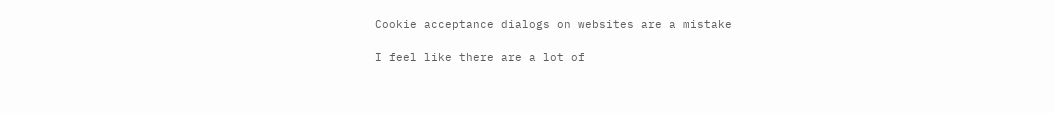Cookie acceptance dialogs on websites are a mistake

I feel like there are a lot of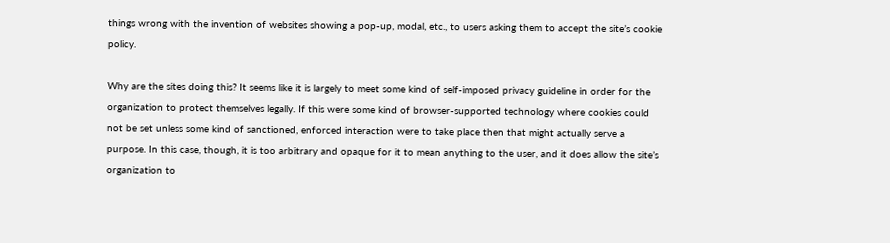things wrong with the invention of websites showing a pop-up, modal, etc., to users asking them to accept the site’s cookie policy.

Why are the sites doing this? It seems like it is largely to meet some kind of self-imposed privacy guideline in order for the organization to protect themselves legally. If this were some kind of browser-supported technology where cookies could not be set unless some kind of sanctioned, enforced interaction were to take place then that might actually serve a purpose. In this case, though, it is too arbitrary and opaque for it to mean anything to the user, and it does allow the site’s organization to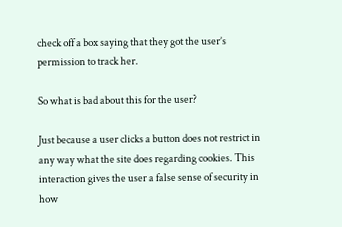check off a box saying that they got the user’s permission to track her.

So what is bad about this for the user?

Just because a user clicks a button does not restrict in any way what the site does regarding cookies. This interaction gives the user a false sense of security in how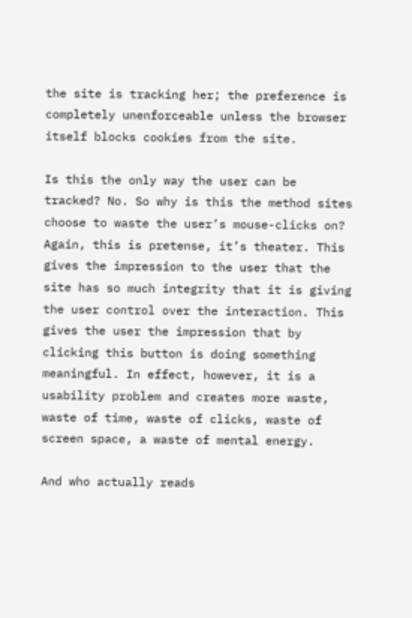the site is tracking her; the preference is completely unenforceable unless the browser itself blocks cookies from the site.

Is this the only way the user can be tracked? No. So why is this the method sites choose to waste the user’s mouse-clicks on? Again, this is pretense, it’s theater. This gives the impression to the user that the site has so much integrity that it is giving the user control over the interaction. This gives the user the impression that by clicking this button is doing something meaningful. In effect, however, it is a usability problem and creates more waste, waste of time, waste of clicks, waste of screen space, a waste of mental energy.

And who actually reads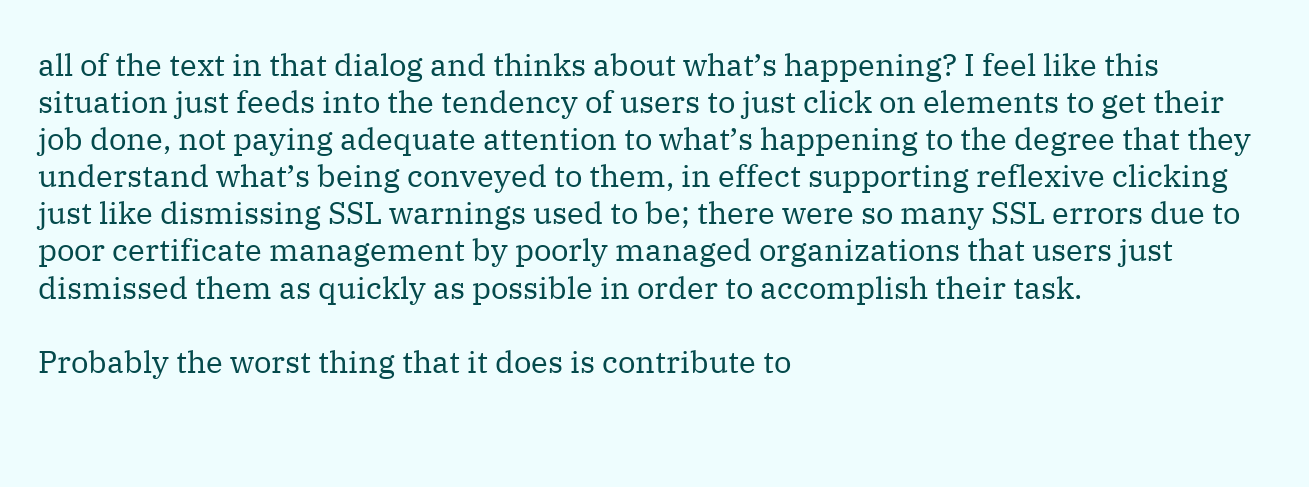all of the text in that dialog and thinks about what’s happening? I feel like this situation just feeds into the tendency of users to just click on elements to get their job done, not paying adequate attention to what’s happening to the degree that they understand what’s being conveyed to them, in effect supporting reflexive clicking just like dismissing SSL warnings used to be; there were so many SSL errors due to poor certificate management by poorly managed organizations that users just dismissed them as quickly as possible in order to accomplish their task.

Probably the worst thing that it does is contribute to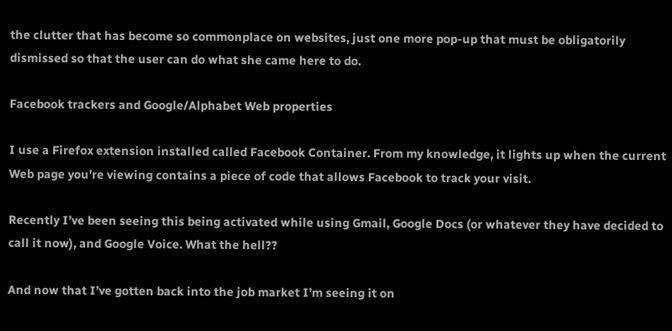the clutter that has become so commonplace on websites, just one more pop-up that must be obligatorily dismissed so that the user can do what she came here to do.

Facebook trackers and Google/Alphabet Web properties

I use a Firefox extension installed called Facebook Container. From my knowledge, it lights up when the current Web page you’re viewing contains a piece of code that allows Facebook to track your visit.

Recently I’ve been seeing this being activated while using Gmail, Google Docs (or whatever they have decided to call it now), and Google Voice. What the hell??

And now that I’ve gotten back into the job market I’m seeing it on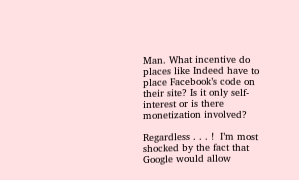Man. What incentive do places like Indeed have to place Facebook’s code on their site? Is it only self-interest or is there monetization involved?

Regardless . . . !  I’m most shocked by the fact that Google would allow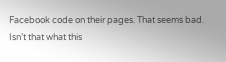Facebook code on their pages. That seems bad. Isn’t that what this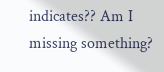indicates?? Am I missing something?